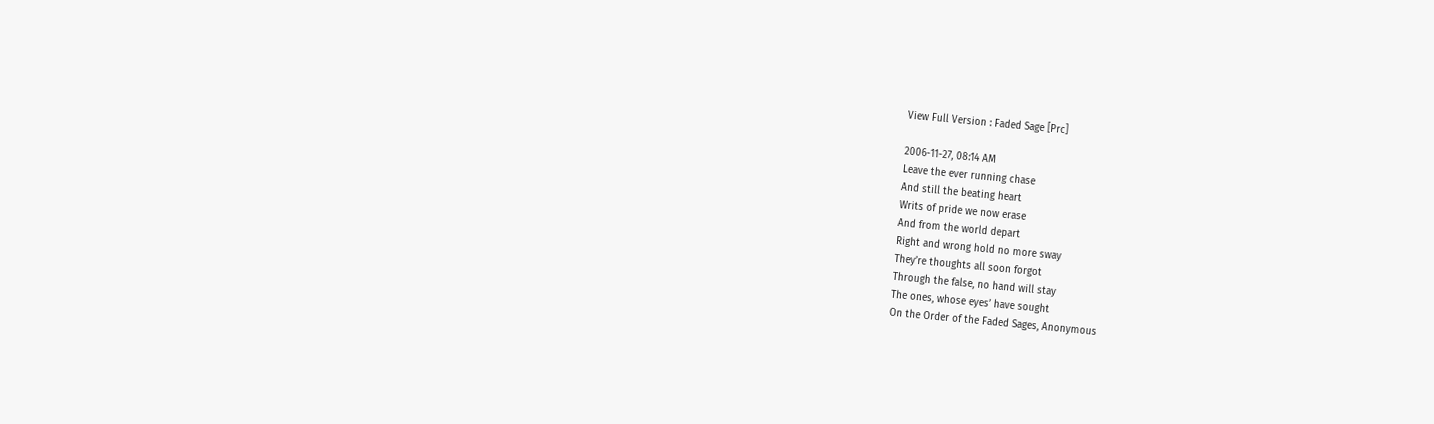View Full Version : Faded Sage [Prc]

2006-11-27, 08:14 AM
Leave the ever running chase
And still the beating heart
Writs of pride we now erase
And from the world depart
Right and wrong hold no more sway
They’re thoughts all soon forgot
Through the false, no hand will stay
The ones, whose eyes’ have sought
On the Order of the Faded Sages, Anonymous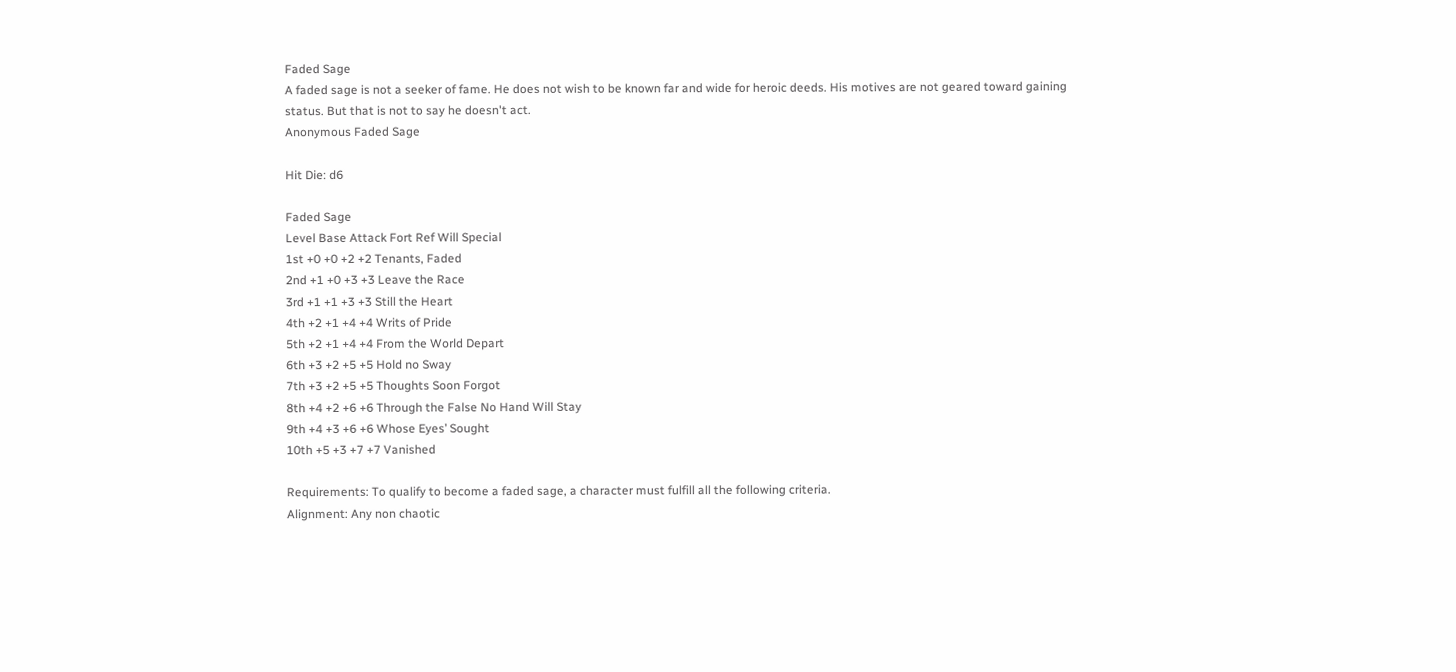Faded Sage
A faded sage is not a seeker of fame. He does not wish to be known far and wide for heroic deeds. His motives are not geared toward gaining status. But that is not to say he doesn't act.
Anonymous Faded Sage

Hit Die: d6

Faded Sage
Level Base Attack Fort Ref Will Special
1st +0 +0 +2 +2 Tenants, Faded
2nd +1 +0 +3 +3 Leave the Race
3rd +1 +1 +3 +3 Still the Heart
4th +2 +1 +4 +4 Writs of Pride
5th +2 +1 +4 +4 From the World Depart
6th +3 +2 +5 +5 Hold no Sway
7th +3 +2 +5 +5 Thoughts Soon Forgot
8th +4 +2 +6 +6 Through the False No Hand Will Stay
9th +4 +3 +6 +6 Whose Eyes’ Sought
10th +5 +3 +7 +7 Vanished

Requirements: To qualify to become a faded sage, a character must fulfill all the following criteria.
Alignment: Any non chaotic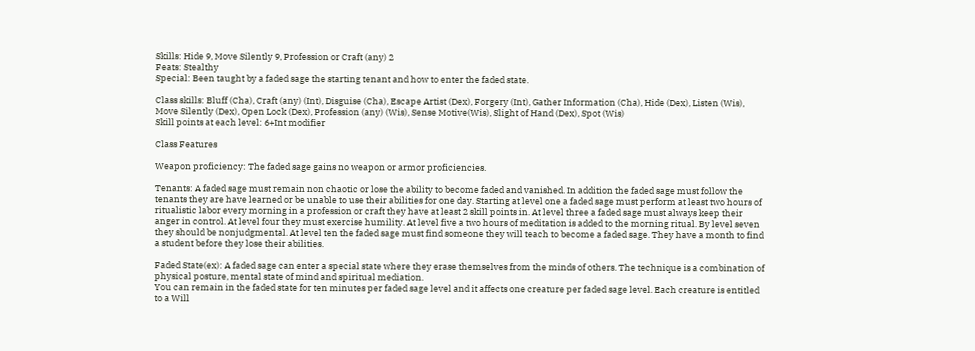Skills: Hide 9, Move Silently 9, Profession or Craft (any) 2
Feats: Stealthy
Special: Been taught by a faded sage the starting tenant and how to enter the faded state.

Class skills: Bluff (Cha), Craft (any) (Int), Disguise (Cha), Escape Artist (Dex), Forgery (Int), Gather Information (Cha), Hide (Dex), Listen (Wis), Move Silently (Dex), Open Lock (Dex), Profession (any) (Wis), Sense Motive(Wis), Slight of Hand (Dex), Spot (Wis)
Skill points at each level: 6+Int modifier

Class Features

Weapon proficiency: The faded sage gains no weapon or armor proficiencies.

Tenants: A faded sage must remain non chaotic or lose the ability to become faded and vanished. In addition the faded sage must follow the tenants they are have learned or be unable to use their abilities for one day. Starting at level one a faded sage must perform at least two hours of ritualistic labor every morning in a profession or craft they have at least 2 skill points in. At level three a faded sage must always keep their anger in control. At level four they must exercise humility. At level five a two hours of meditation is added to the morning ritual. By level seven they should be nonjudgmental. At level ten the faded sage must find someone they will teach to become a faded sage. They have a month to find a student before they lose their abilities.

Faded State(ex): A faded sage can enter a special state where they erase themselves from the minds of others. The technique is a combination of physical posture, mental state of mind and spiritual mediation.
You can remain in the faded state for ten minutes per faded sage level and it affects one creature per faded sage level. Each creature is entitled to a Will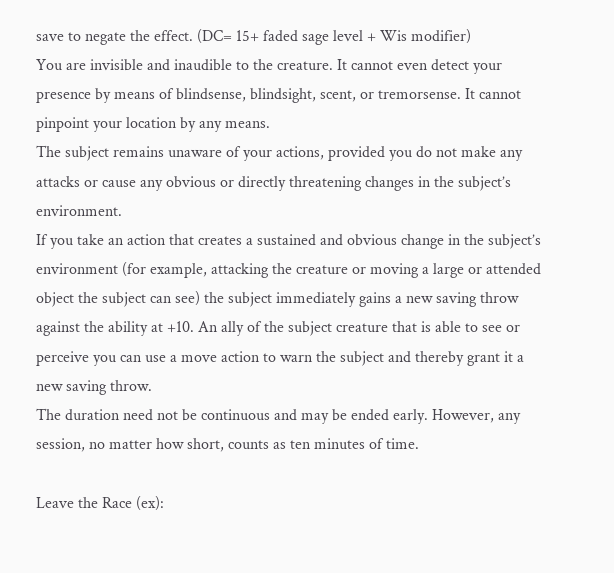save to negate the effect. (DC= 15+ faded sage level + Wis modifier)
You are invisible and inaudible to the creature. It cannot even detect your presence by means of blindsense, blindsight, scent, or tremorsense. It cannot pinpoint your location by any means.
The subject remains unaware of your actions, provided you do not make any attacks or cause any obvious or directly threatening changes in the subject’s environment.
If you take an action that creates a sustained and obvious change in the subject’s environment (for example, attacking the creature or moving a large or attended object the subject can see) the subject immediately gains a new saving throw against the ability at +10. An ally of the subject creature that is able to see or perceive you can use a move action to warn the subject and thereby grant it a new saving throw.
The duration need not be continuous and may be ended early. However, any session, no matter how short, counts as ten minutes of time.

Leave the Race (ex):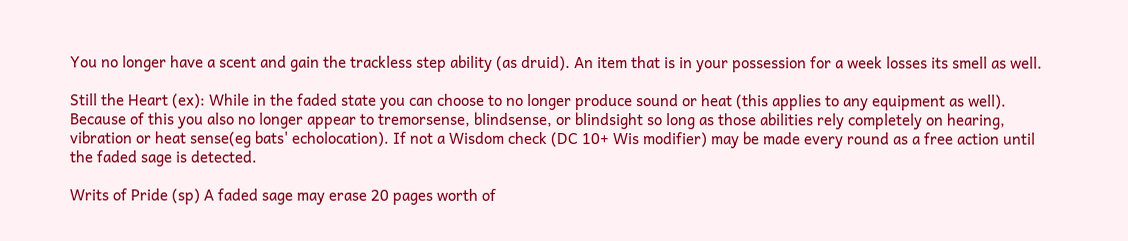You no longer have a scent and gain the trackless step ability (as druid). An item that is in your possession for a week losses its smell as well.

Still the Heart (ex): While in the faded state you can choose to no longer produce sound or heat (this applies to any equipment as well). Because of this you also no longer appear to tremorsense, blindsense, or blindsight so long as those abilities rely completely on hearing, vibration or heat sense(eg bats' echolocation). If not a Wisdom check (DC 10+ Wis modifier) may be made every round as a free action until the faded sage is detected.

Writs of Pride (sp) A faded sage may erase 20 pages worth of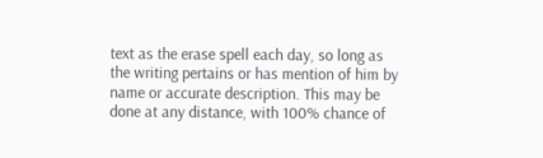text as the erase spell each day, so long as the writing pertains or has mention of him by name or accurate description. This may be done at any distance, with 100% chance of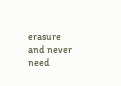erasure and never need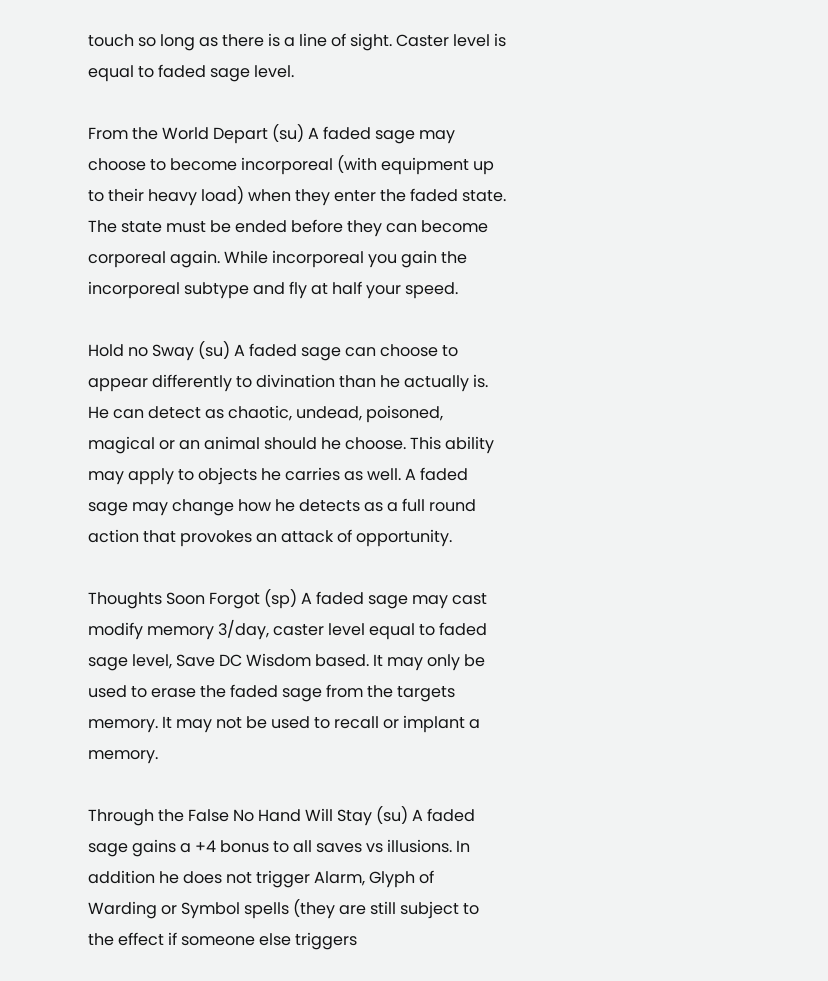touch so long as there is a line of sight. Caster level is equal to faded sage level.

From the World Depart (su) A faded sage may choose to become incorporeal (with equipment up to their heavy load) when they enter the faded state. The state must be ended before they can become corporeal again. While incorporeal you gain the incorporeal subtype and fly at half your speed.

Hold no Sway (su) A faded sage can choose to appear differently to divination than he actually is. He can detect as chaotic, undead, poisoned, magical or an animal should he choose. This ability may apply to objects he carries as well. A faded sage may change how he detects as a full round action that provokes an attack of opportunity.

Thoughts Soon Forgot (sp) A faded sage may cast modify memory 3/day, caster level equal to faded sage level, Save DC Wisdom based. It may only be used to erase the faded sage from the targets memory. It may not be used to recall or implant a memory.

Through the False No Hand Will Stay (su) A faded sage gains a +4 bonus to all saves vs illusions. In addition he does not trigger Alarm, Glyph of Warding or Symbol spells (they are still subject to the effect if someone else triggers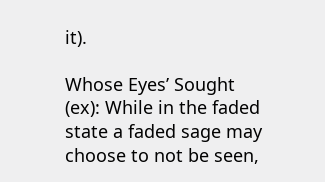it).

Whose Eyes’ Sought (ex): While in the faded state a faded sage may choose to not be seen,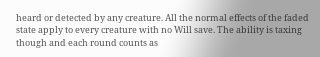heard or detected by any creature. All the normal effects of the faded state apply to every creature with no Will save. The ability is taxing though and each round counts as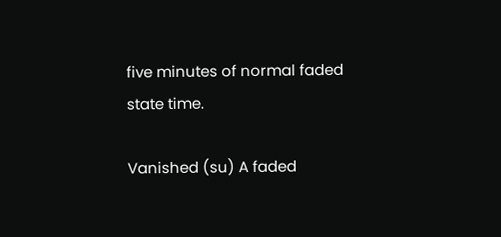five minutes of normal faded state time.

Vanished (su) A faded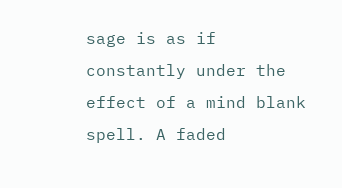sage is as if constantly under the effect of a mind blank spell. A faded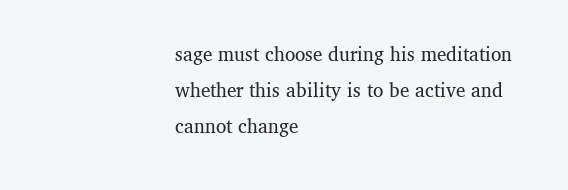sage must choose during his meditation whether this ability is to be active and cannot change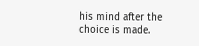his mind after the choice is made.